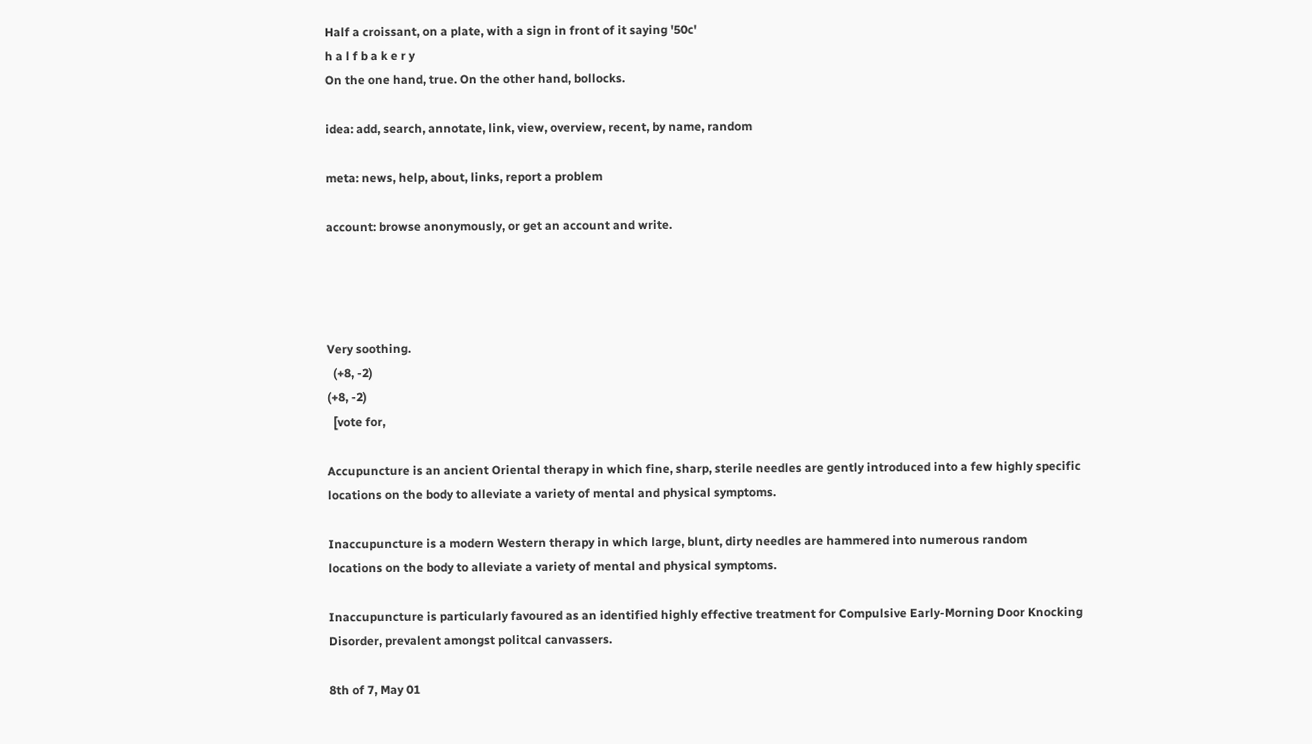Half a croissant, on a plate, with a sign in front of it saying '50c'
h a l f b a k e r y
On the one hand, true. On the other hand, bollocks.

idea: add, search, annotate, link, view, overview, recent, by name, random

meta: news, help, about, links, report a problem

account: browse anonymously, or get an account and write.




Very soothing.
  (+8, -2)
(+8, -2)
  [vote for,

Accupuncture is an ancient Oriental therapy in which fine, sharp, sterile needles are gently introduced into a few highly specific locations on the body to alleviate a variety of mental and physical symptoms.

Inaccupuncture is a modern Western therapy in which large, blunt, dirty needles are hammered into numerous random locations on the body to alleviate a variety of mental and physical symptoms.

Inaccupuncture is particularly favoured as an identified highly effective treatment for Compulsive Early-Morning Door Knocking Disorder, prevalent amongst politcal canvassers.

8th of 7, May 01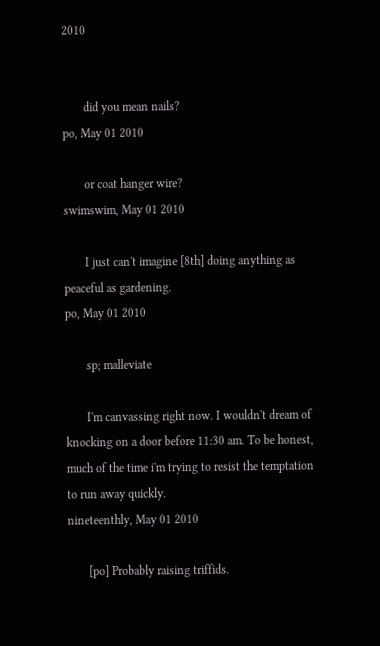2010


       did you mean nails?
po, May 01 2010

       or coat hanger wire?
swimswim, May 01 2010

       I just can't imagine [8th] doing anything as peaceful as gardening.
po, May 01 2010

       sp; malleviate

       I'm canvassing right now. I wouldn't dream of knocking on a door before 11:30 am. To be honest, much of the time i'm trying to resist the temptation to run away quickly.
nineteenthly, May 01 2010

       [po] Probably raising triffids.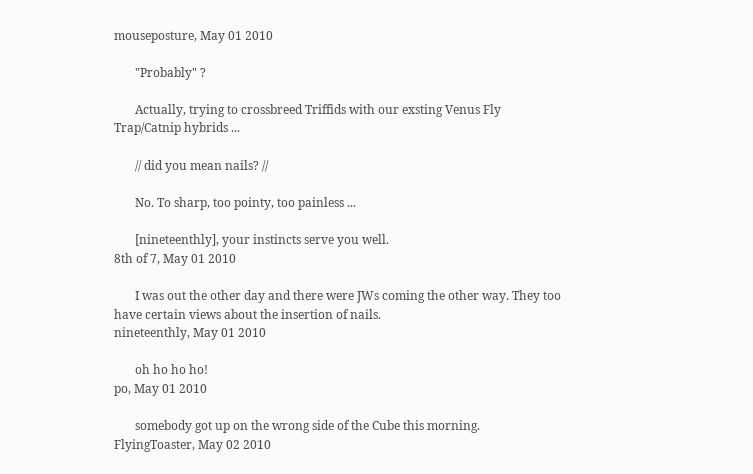mouseposture, May 01 2010

       "Probably" ?

       Actually, trying to crossbreed Triffids with our exsting Venus Fly Trap/Catnip hybrids ...

       // did you mean nails? //

       No. To sharp, too pointy, too painless ...

       [nineteenthly], your instincts serve you well.
8th of 7, May 01 2010

       I was out the other day and there were JWs coming the other way. They too have certain views about the insertion of nails.
nineteenthly, May 01 2010

       oh ho ho ho!
po, May 01 2010

       somebody got up on the wrong side of the Cube this morning.
FlyingToaster, May 02 2010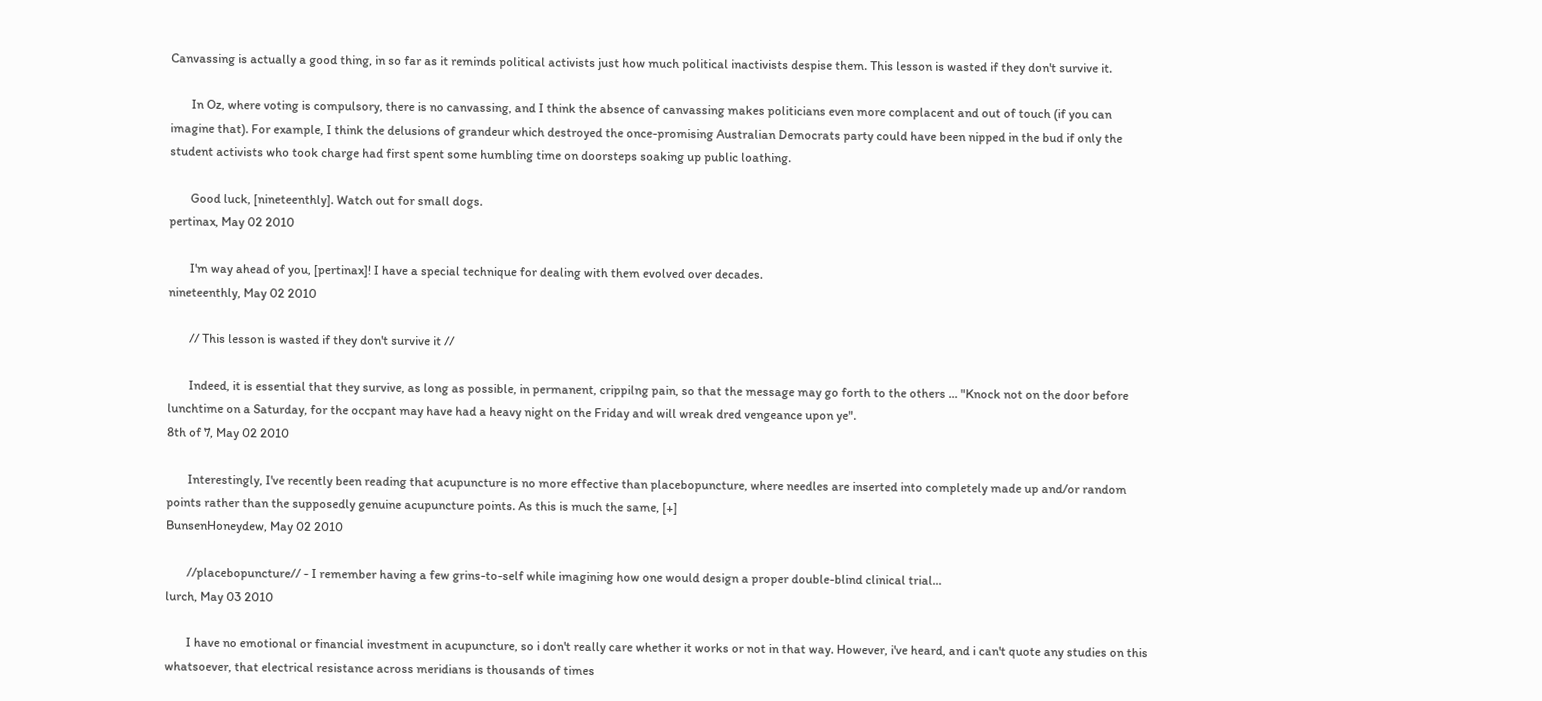Canvassing is actually a good thing, in so far as it reminds political activists just how much political inactivists despise them. This lesson is wasted if they don't survive it.

       In Oz, where voting is compulsory, there is no canvassing, and I think the absence of canvassing makes politicians even more complacent and out of touch (if you can imagine that). For example, I think the delusions of grandeur which destroyed the once-promising Australian Democrats party could have been nipped in the bud if only the student activists who took charge had first spent some humbling time on doorsteps soaking up public loathing.

       Good luck, [nineteenthly]. Watch out for small dogs.
pertinax, May 02 2010

       I'm way ahead of you, [pertinax]! I have a special technique for dealing with them evolved over decades.
nineteenthly, May 02 2010

       // This lesson is wasted if they don't survive it //

       Indeed, it is essential that they survive, as long as possible, in permanent, crippilng pain, so that the message may go forth to the others ... "Knock not on the door before lunchtime on a Saturday, for the occpant may have had a heavy night on the Friday and will wreak dred vengeance upon ye".
8th of 7, May 02 2010

       Interestingly, I've recently been reading that acupuncture is no more effective than placebopuncture, where needles are inserted into completely made up and/or random points rather than the supposedly genuine acupuncture points. As this is much the same, [+]
BunsenHoneydew, May 02 2010

       //placebopuncture// - I remember having a few grins-to-self while imagining how one would design a proper double-blind clinical trial...
lurch, May 03 2010

       I have no emotional or financial investment in acupuncture, so i don't really care whether it works or not in that way. However, i've heard, and i can't quote any studies on this whatsoever, that electrical resistance across meridians is thousands of times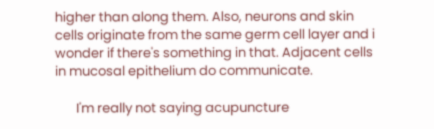higher than along them. Also, neurons and skin cells originate from the same germ cell layer and i wonder if there's something in that. Adjacent cells in mucosal epithelium do communicate.

       I'm really not saying acupuncture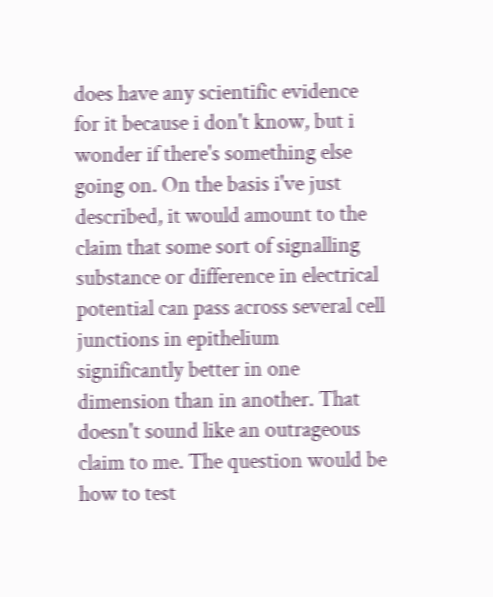does have any scientific evidence for it because i don't know, but i wonder if there's something else going on. On the basis i've just described, it would amount to the claim that some sort of signalling substance or difference in electrical potential can pass across several cell junctions in epithelium significantly better in one dimension than in another. That doesn't sound like an outrageous claim to me. The question would be how to test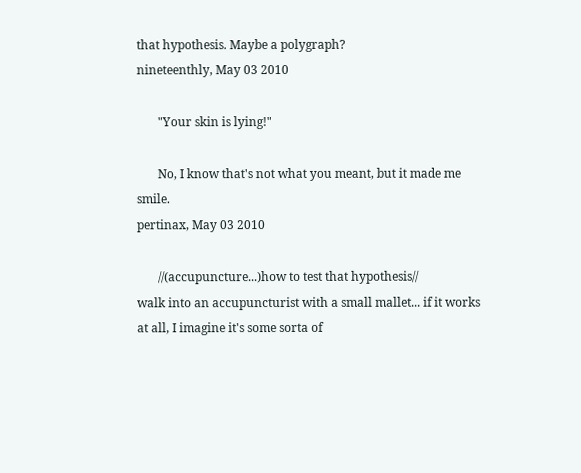that hypothesis. Maybe a polygraph?
nineteenthly, May 03 2010

       "Your skin is lying!"

       No, I know that's not what you meant, but it made me smile.
pertinax, May 03 2010

       //(accupuncture...)how to test that hypothesis//
walk into an accupuncturist with a small mallet... if it works at all, I imagine it's some sorta of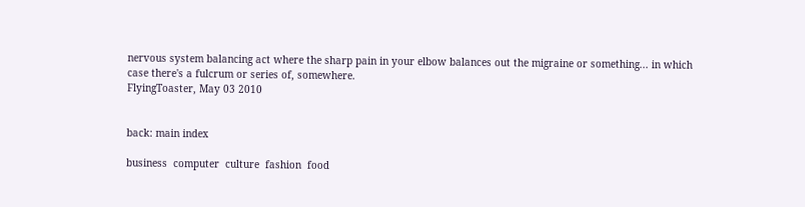nervous system balancing act where the sharp pain in your elbow balances out the migraine or something... in which case there's a fulcrum or series of, somewhere.
FlyingToaster, May 03 2010


back: main index

business  computer  culture  fashion  food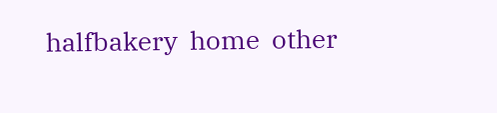halfbakery  home  other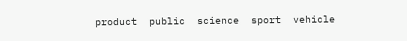product  public  science  sport  vehicle